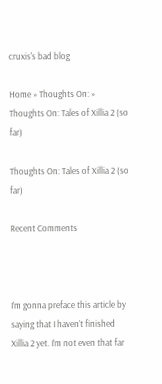cruxis's bad blog

Home » Thoughts On: » Thoughts On: Tales of Xillia 2 (so far)

Thoughts On: Tales of Xillia 2 (so far)

Recent Comments



I’m gonna preface this article by saying that I haven’t finished Xillia 2 yet. I’m not even that far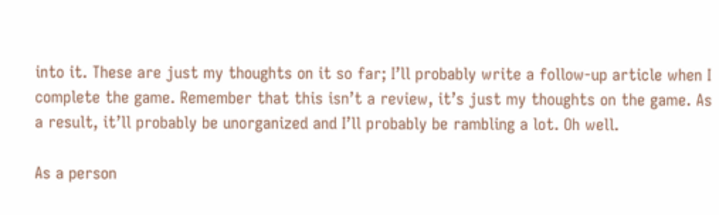into it. These are just my thoughts on it so far; I’ll probably write a follow-up article when I complete the game. Remember that this isn’t a review, it’s just my thoughts on the game. As a result, it’ll probably be unorganized and I’ll probably be rambling a lot. Oh well.

As a person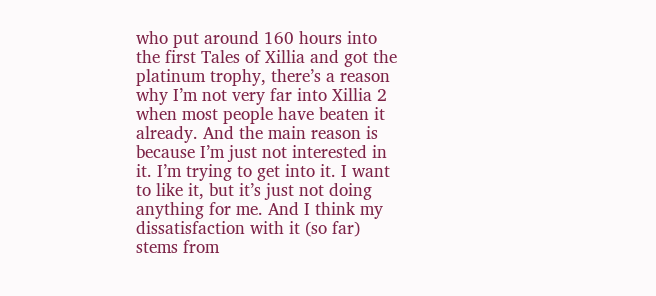who put around 160 hours into the first Tales of Xillia and got the platinum trophy, there’s a reason why I’m not very far into Xillia 2 when most people have beaten it already. And the main reason is because I’m just not interested in it. I’m trying to get into it. I want to like it, but it’s just not doing anything for me. And I think my dissatisfaction with it (so far) stems from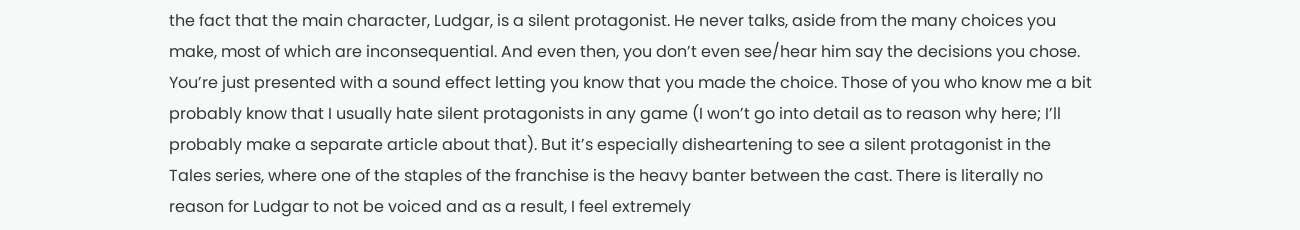the fact that the main character, Ludgar, is a silent protagonist. He never talks, aside from the many choices you make, most of which are inconsequential. And even then, you don’t even see/hear him say the decisions you chose. You’re just presented with a sound effect letting you know that you made the choice. Those of you who know me a bit probably know that I usually hate silent protagonists in any game (I won’t go into detail as to reason why here; I’ll probably make a separate article about that). But it’s especially disheartening to see a silent protagonist in the Tales series, where one of the staples of the franchise is the heavy banter between the cast. There is literally no reason for Ludgar to not be voiced and as a result, I feel extremely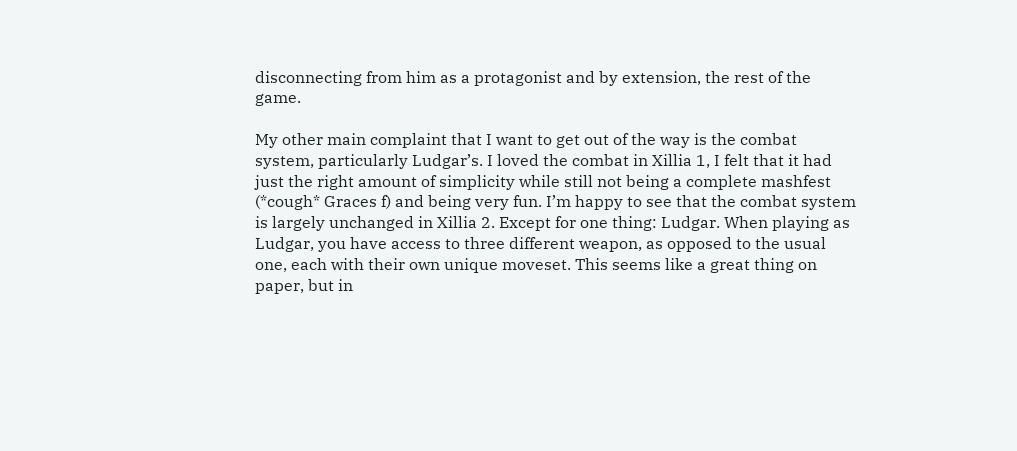disconnecting from him as a protagonist and by extension, the rest of the game.

My other main complaint that I want to get out of the way is the combat system, particularly Ludgar’s. I loved the combat in Xillia 1, I felt that it had just the right amount of simplicity while still not being a complete mashfest (*cough* Graces f) and being very fun. I’m happy to see that the combat system is largely unchanged in Xillia 2. Except for one thing: Ludgar. When playing as Ludgar, you have access to three different weapon, as opposed to the usual one, each with their own unique moveset. This seems like a great thing on paper, but in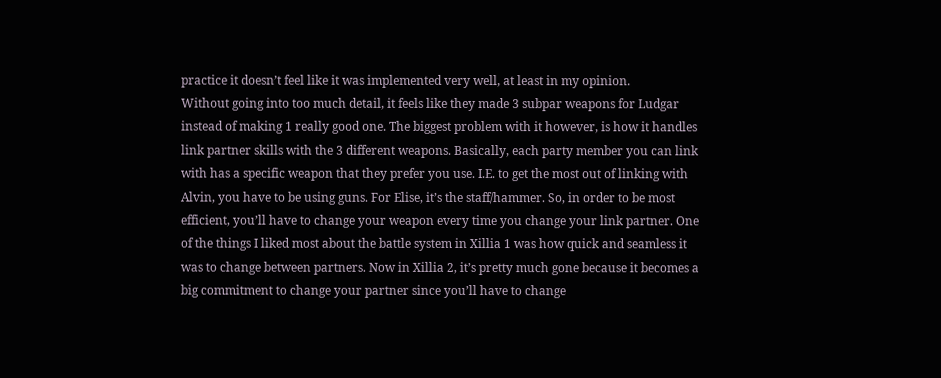practice it doesn’t feel like it was implemented very well, at least in my opinion.
Without going into too much detail, it feels like they made 3 subpar weapons for Ludgar instead of making 1 really good one. The biggest problem with it however, is how it handles link partner skills with the 3 different weapons. Basically, each party member you can link with has a specific weapon that they prefer you use. I.E. to get the most out of linking with Alvin, you have to be using guns. For Elise, it’s the staff/hammer. So, in order to be most efficient, you’ll have to change your weapon every time you change your link partner. One of the things I liked most about the battle system in Xillia 1 was how quick and seamless it was to change between partners. Now in Xillia 2, it’s pretty much gone because it becomes a big commitment to change your partner since you’ll have to change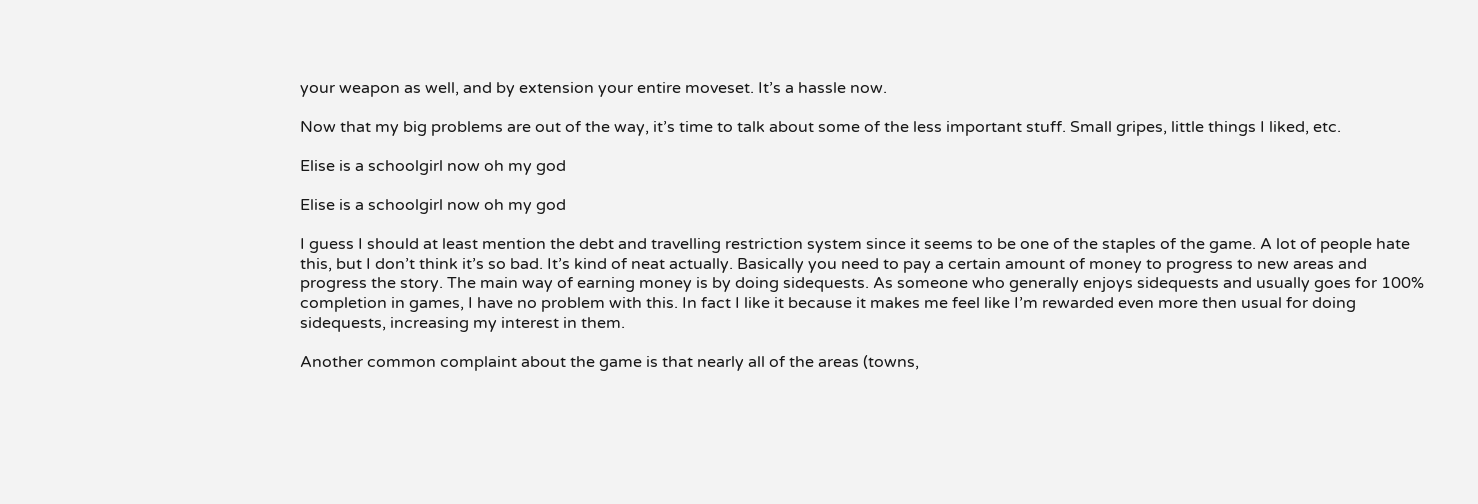your weapon as well, and by extension your entire moveset. It’s a hassle now.

Now that my big problems are out of the way, it’s time to talk about some of the less important stuff. Small gripes, little things I liked, etc.

Elise is a schoolgirl now oh my god

Elise is a schoolgirl now oh my god

I guess I should at least mention the debt and travelling restriction system since it seems to be one of the staples of the game. A lot of people hate this, but I don’t think it’s so bad. It’s kind of neat actually. Basically you need to pay a certain amount of money to progress to new areas and progress the story. The main way of earning money is by doing sidequests. As someone who generally enjoys sidequests and usually goes for 100% completion in games, I have no problem with this. In fact I like it because it makes me feel like I’m rewarded even more then usual for doing sidequests, increasing my interest in them.

Another common complaint about the game is that nearly all of the areas (towns,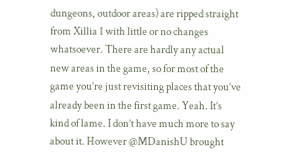dungeons, outdoor areas) are ripped straight from Xillia 1 with little or no changes whatsoever. There are hardly any actual new areas in the game, so for most of the game you’re just revisiting places that you’ve already been in the first game. Yeah. It’s kind of lame. I don’t have much more to say about it. However @MDanishU brought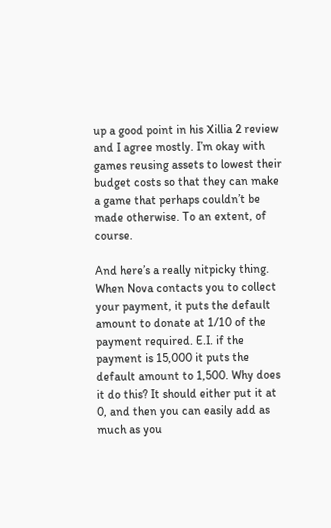up a good point in his Xillia 2 review and I agree mostly. I’m okay with games reusing assets to lowest their budget costs so that they can make a game that perhaps couldn’t be made otherwise. To an extent, of course.

And here’s a really nitpicky thing. When Nova contacts you to collect your payment, it puts the default amount to donate at 1/10 of the payment required. E.I. if the payment is 15,000 it puts the default amount to 1,500. Why does it do this? It should either put it at 0, and then you can easily add as much as you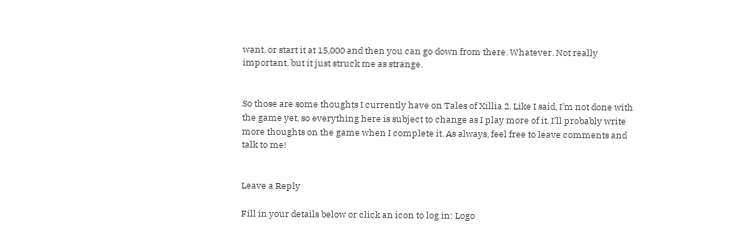want, or start it at 15,000 and then you can go down from there. Whatever. Not really important, but it just struck me as strange.


So those are some thoughts I currently have on Tales of Xillia 2. Like I said, I’m not done with the game yet, so everything here is subject to change as I play more of it. I’ll probably write more thoughts on the game when I complete it. As always, feel free to leave comments and talk to me!


Leave a Reply

Fill in your details below or click an icon to log in: Logo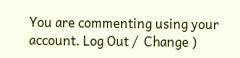You are commenting using your account. Log Out /  Change )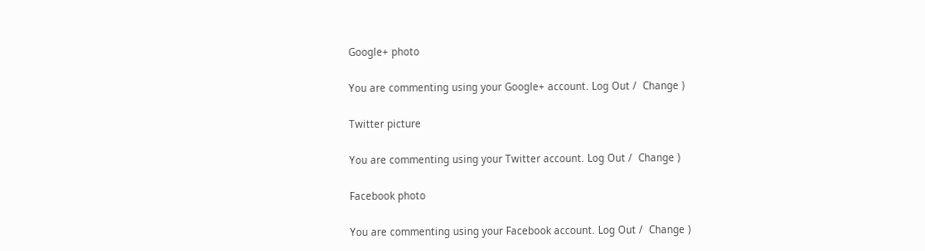Google+ photo

You are commenting using your Google+ account. Log Out /  Change )

Twitter picture

You are commenting using your Twitter account. Log Out /  Change )

Facebook photo

You are commenting using your Facebook account. Log Out /  Change )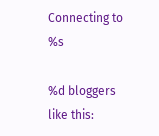Connecting to %s

%d bloggers like this: